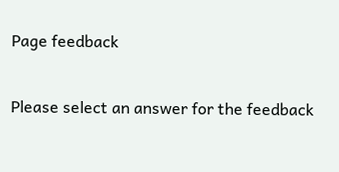Page feedback

Please select an answer for the feedback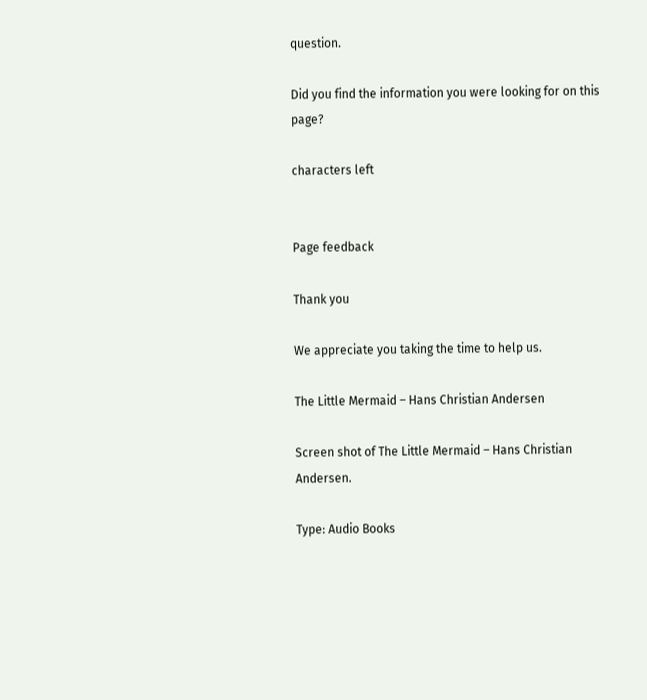question.

Did you find the information you were looking for on this page?

characters left


Page feedback

Thank you

We appreciate you taking the time to help us.

The Little Mermaid – Hans Christian Andersen

Screen shot of The Little Mermaid – Hans Christian Andersen.

Type: Audio Books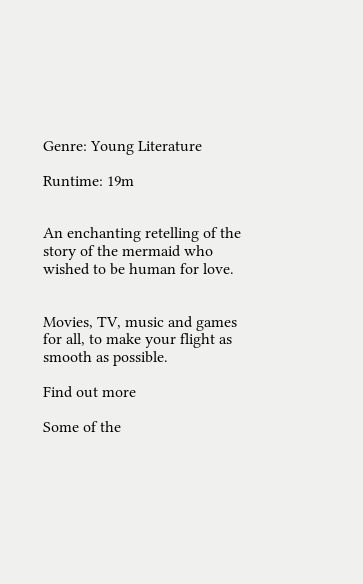Genre: Young Literature

Runtime: 19m


An enchanting retelling of the story of the mermaid who wished to be human for love.


Movies, TV, music and games for all, to make your flight as smooth as possible.

Find out more

Some of the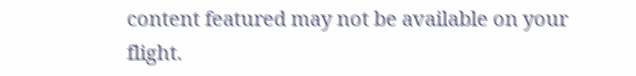content featured may not be available on your flight.